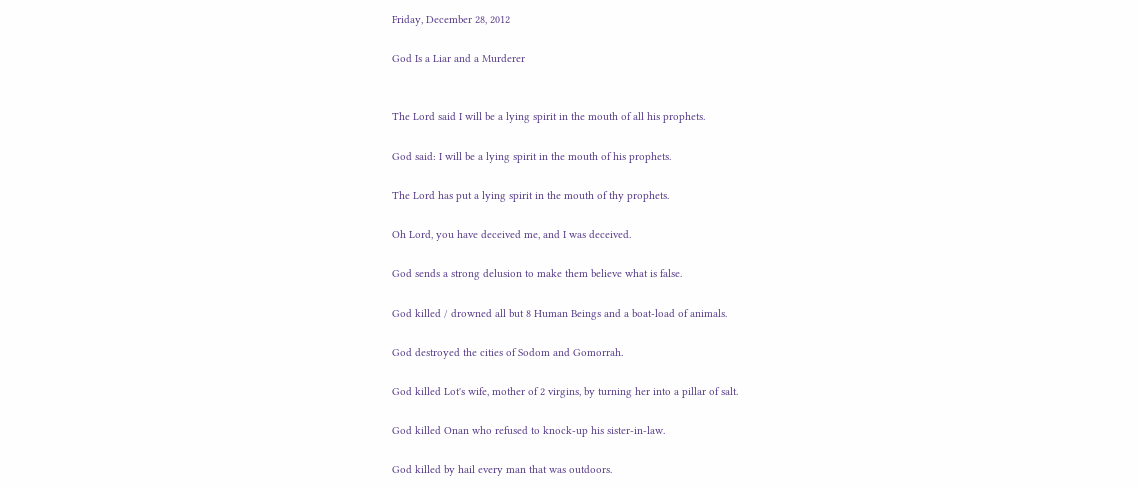Friday, December 28, 2012

God Is a Liar and a Murderer


The Lord said I will be a lying spirit in the mouth of all his prophets.

God said: I will be a lying spirit in the mouth of his prophets.

The Lord has put a lying spirit in the mouth of thy prophets.

Oh Lord, you have deceived me, and I was deceived.

God sends a strong delusion to make them believe what is false.

God killed / drowned all but 8 Human Beings and a boat-load of animals.

God destroyed the cities of Sodom and Gomorrah.

God killed Lot's wife, mother of 2 virgins, by turning her into a pillar of salt.

God killed Onan who refused to knock-up his sister-in-law.

God killed by hail every man that was outdoors.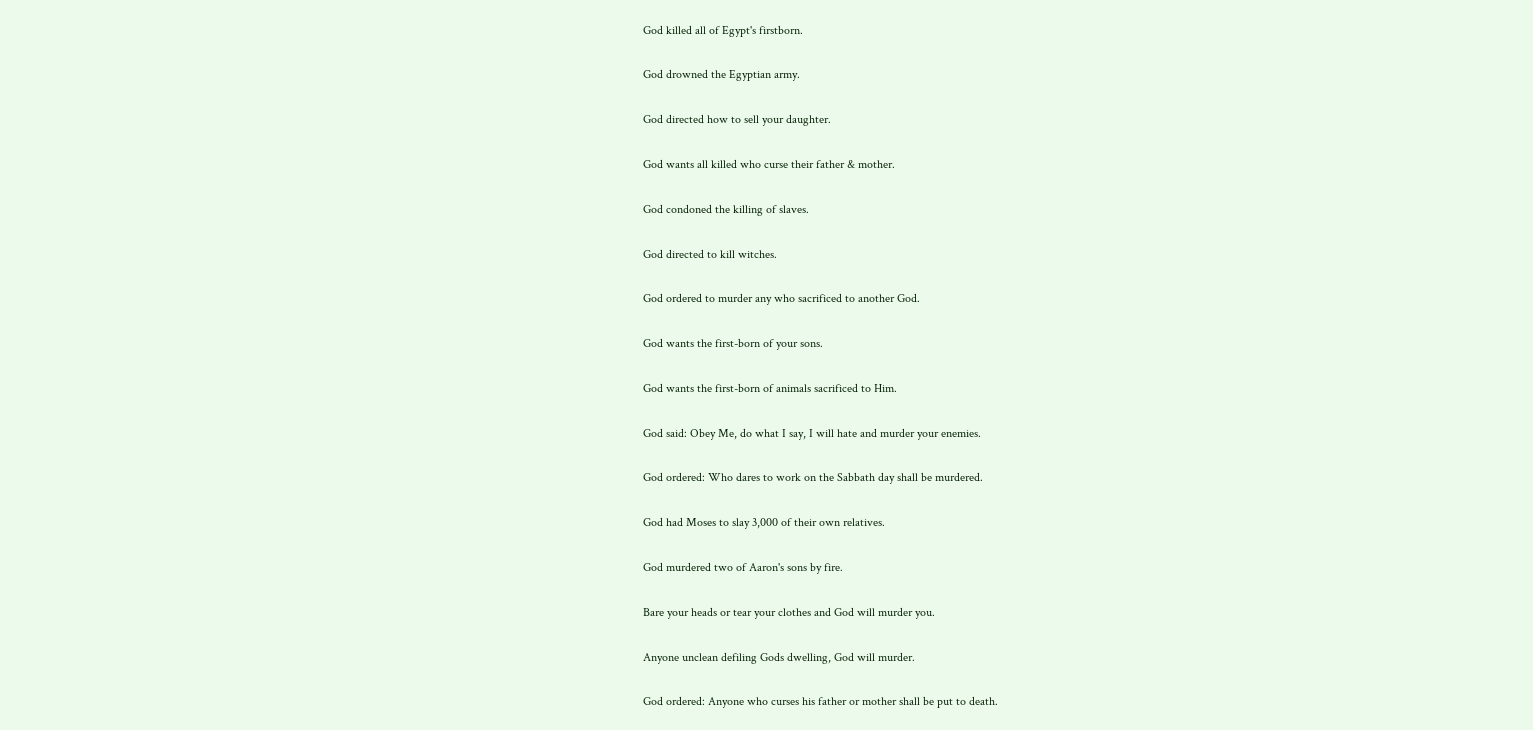God killed all of Egypt's firstborn.

God drowned the Egyptian army.

God directed how to sell your daughter.

God wants all killed who curse their father & mother.

God condoned the killing of slaves.

God directed to kill witches.

God ordered to murder any who sacrificed to another God.

God wants the first-born of your sons.

God wants the first-born of animals sacrificed to Him.

God said: Obey Me, do what I say, I will hate and murder your enemies.

God ordered: Who dares to work on the Sabbath day shall be murdered.

God had Moses to slay 3,000 of their own relatives.

God murdered two of Aaron's sons by fire.

Bare your heads or tear your clothes and God will murder you.

Anyone unclean defiling Gods dwelling, God will murder.

God ordered: Anyone who curses his father or mother shall be put to death.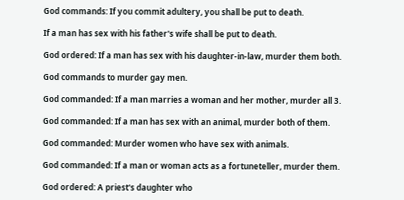God commands: If you commit adultery, you shall be put to death.

If a man has sex with his father's wife shall be put to death.

God ordered: If a man has sex with his daughter-in-law, murder them both.

God commands to murder gay men.

God commanded: If a man marries a woman and her mother, murder all 3.

God commanded: If a man has sex with an animal, murder both of them.

God commanded: Murder women who have sex with animals.

God commanded: If a man or woman acts as a fortuneteller, murder them.

God ordered: A priest's daughter who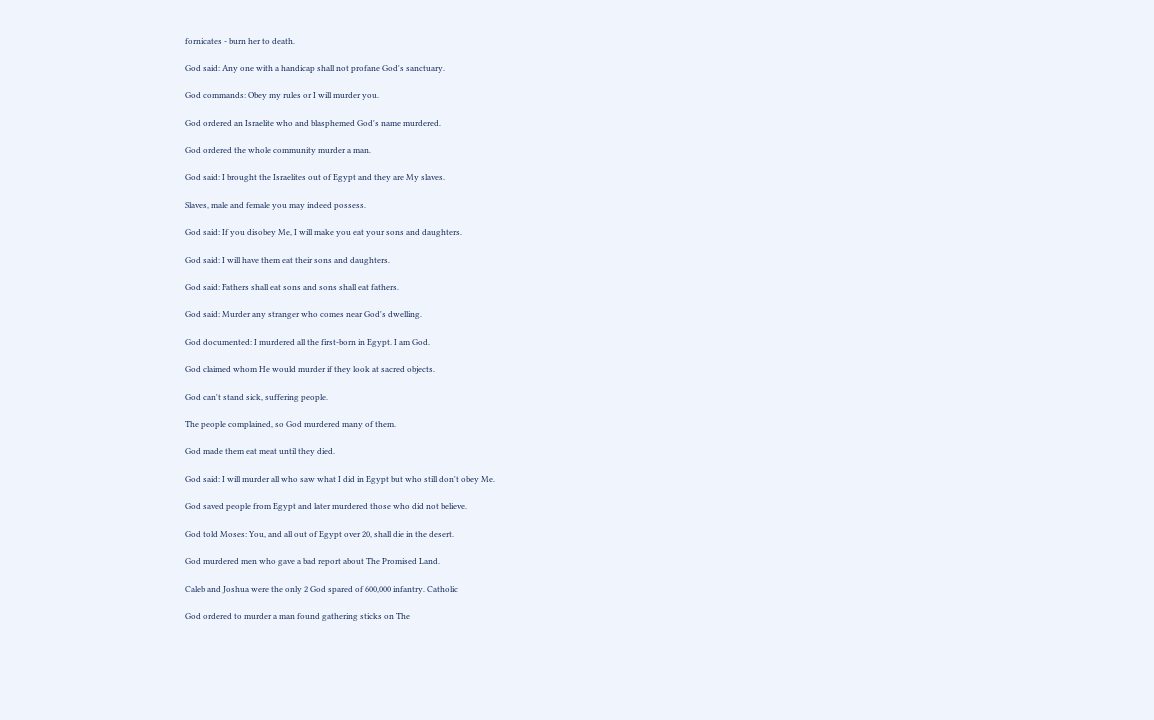fornicates - burn her to death.

God said: Any one with a handicap shall not profane God's sanctuary.

God commands: Obey my rules or I will murder you.

God ordered an Israelite who and blasphemed God's name murdered.

God ordered the whole community murder a man.

God said: I brought the Israelites out of Egypt and they are My slaves.

Slaves, male and female you may indeed possess.

God said: If you disobey Me, I will make you eat your sons and daughters.

God said: I will have them eat their sons and daughters.

God said: Fathers shall eat sons and sons shall eat fathers.

God said: Murder any stranger who comes near God's dwelling.

God documented: I murdered all the first-born in Egypt. I am God.

God claimed whom He would murder if they look at sacred objects.

God can't stand sick, suffering people.

The people complained, so God murdered many of them.

God made them eat meat until they died.

God said: I will murder all who saw what I did in Egypt but who still don't obey Me.

God saved people from Egypt and later murdered those who did not believe.

God told Moses: You, and all out of Egypt over 20, shall die in the desert.

God murdered men who gave a bad report about The Promised Land.

Caleb and Joshua were the only 2 God spared of 600,000 infantry. Catholic

God ordered to murder a man found gathering sticks on The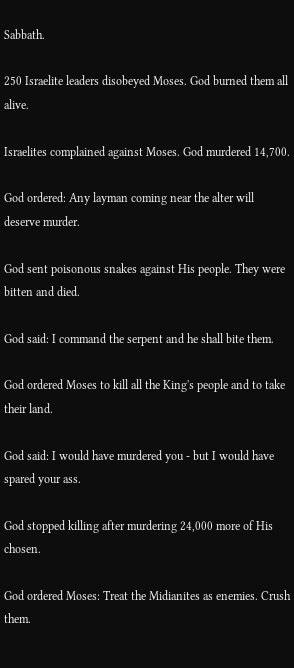Sabbath.

250 Israelite leaders disobeyed Moses. God burned them all alive.

Israelites complained against Moses. God murdered 14,700.

God ordered: Any layman coming near the alter will deserve murder.

God sent poisonous snakes against His people. They were bitten and died.

God said: I command the serpent and he shall bite them.

God ordered Moses to kill all the King's people and to take their land.

God said: I would have murdered you - but I would have spared your ass.

God stopped killing after murdering 24,000 more of His chosen.

God ordered Moses: Treat the Midianites as enemies. Crush them.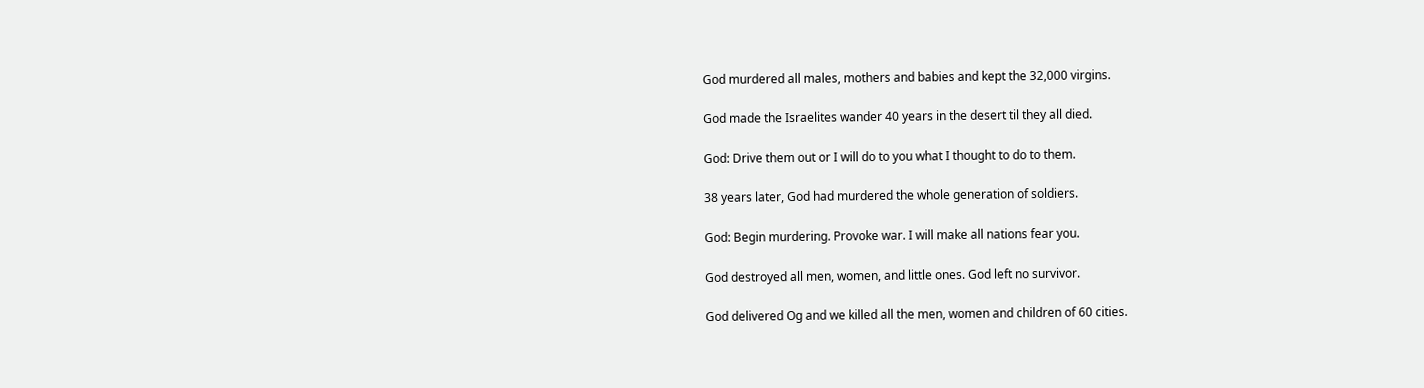God murdered all males, mothers and babies and kept the 32,000 virgins.

God made the Israelites wander 40 years in the desert til they all died.

God: Drive them out or I will do to you what I thought to do to them.

38 years later, God had murdered the whole generation of soldiers.

God: Begin murdering. Provoke war. I will make all nations fear you.

God destroyed all men, women, and little ones. God left no survivor.

God delivered Og and we killed all the men, women and children of 60 cities.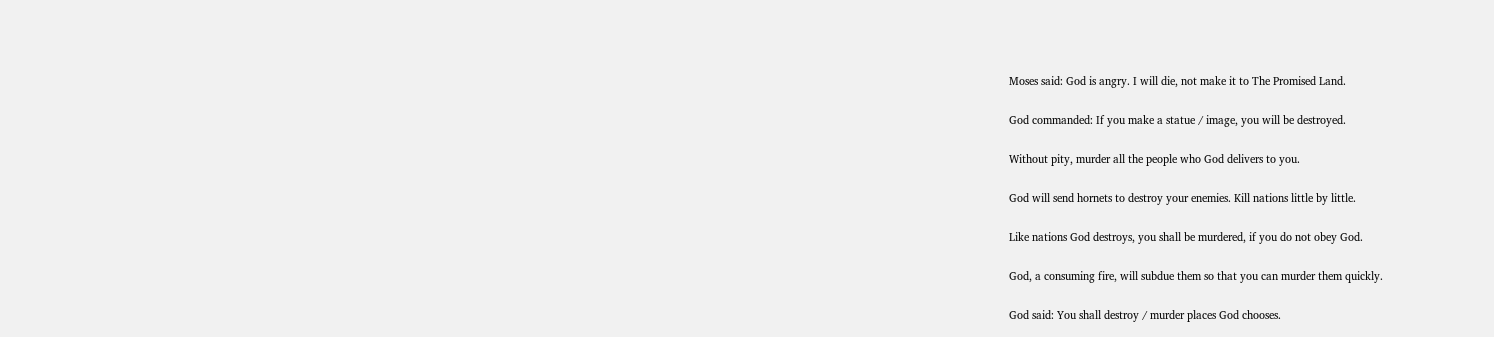Moses said: God is angry. I will die, not make it to The Promised Land.

God commanded: If you make a statue / image, you will be destroyed.

Without pity, murder all the people who God delivers to you.

God will send hornets to destroy your enemies. Kill nations little by little.

Like nations God destroys, you shall be murdered, if you do not obey God.

God, a consuming fire, will subdue them so that you can murder them quickly.

God said: You shall destroy / murder places God chooses.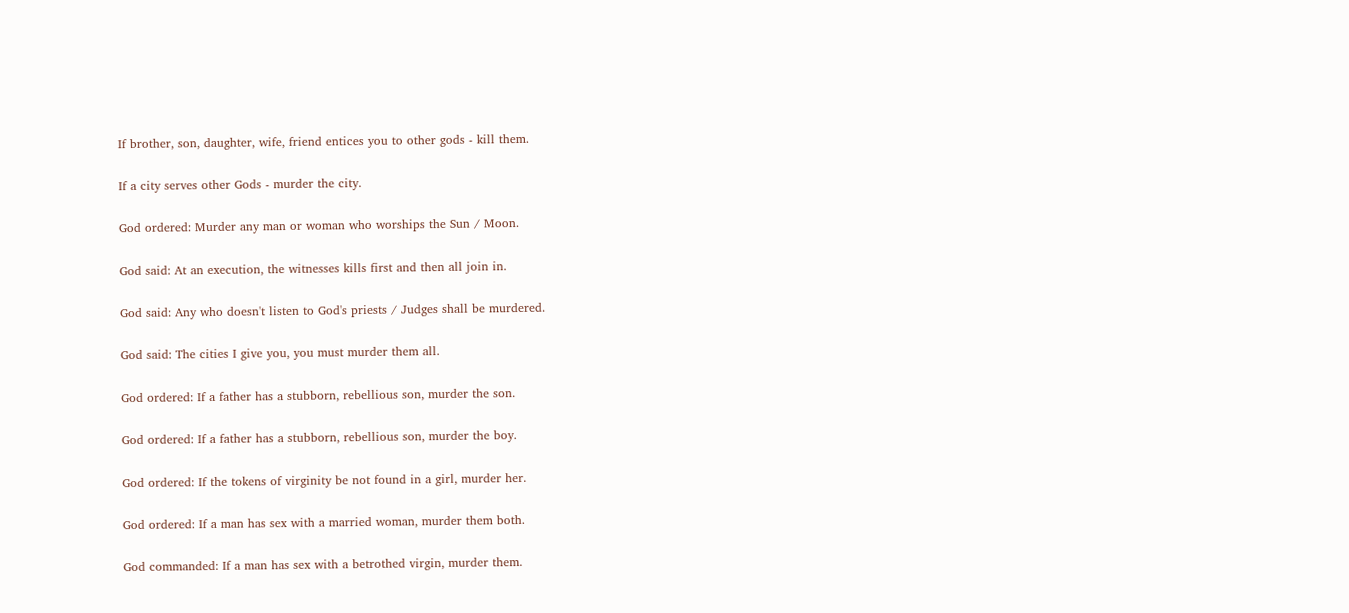If brother, son, daughter, wife, friend entices you to other gods - kill them.

If a city serves other Gods - murder the city.

God ordered: Murder any man or woman who worships the Sun / Moon.

God said: At an execution, the witnesses kills first and then all join in.

God said: Any who doesn't listen to God's priests / Judges shall be murdered.

God said: The cities I give you, you must murder them all.

God ordered: If a father has a stubborn, rebellious son, murder the son.

God ordered: If a father has a stubborn, rebellious son, murder the boy.

God ordered: If the tokens of virginity be not found in a girl, murder her.

God ordered: If a man has sex with a married woman, murder them both.

God commanded: If a man has sex with a betrothed virgin, murder them.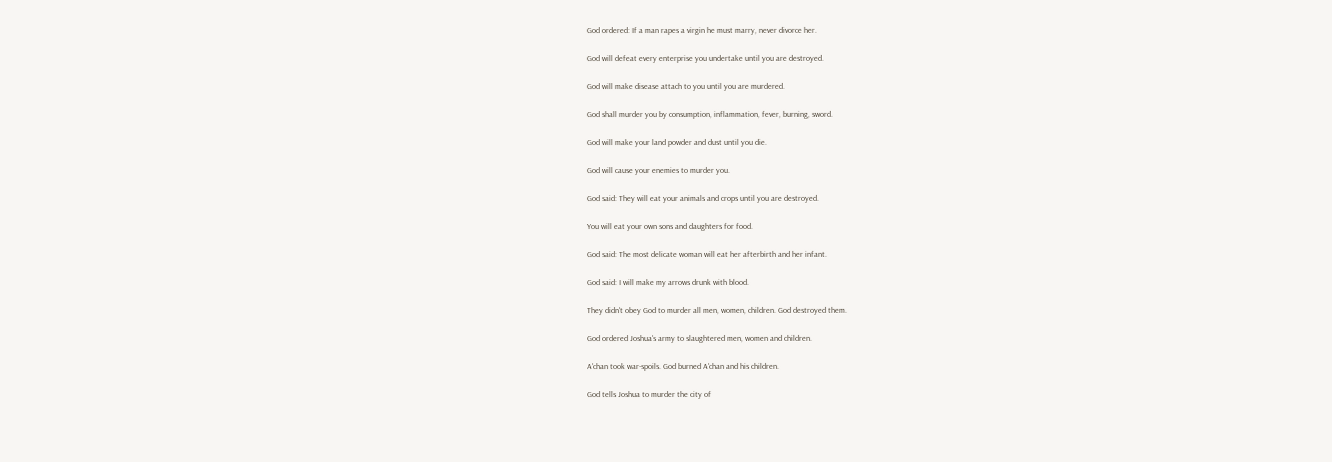God ordered: If a man rapes a virgin he must marry, never divorce her.

God will defeat every enterprise you undertake until you are destroyed.

God will make disease attach to you until you are murdered.

God shall murder you by consumption, inflammation, fever, burning, sword.

God will make your land powder and dust until you die.

God will cause your enemies to murder you.

God said: They will eat your animals and crops until you are destroyed.

You will eat your own sons and daughters for food.

God said: The most delicate woman will eat her afterbirth and her infant.

God said: I will make my arrows drunk with blood.

They didn't obey God to murder all men, women, children. God destroyed them.

God ordered Joshua's army to slaughtered men, women and children.

A'chan took war-spoils. God burned A'chan and his children.

God tells Joshua to murder the city of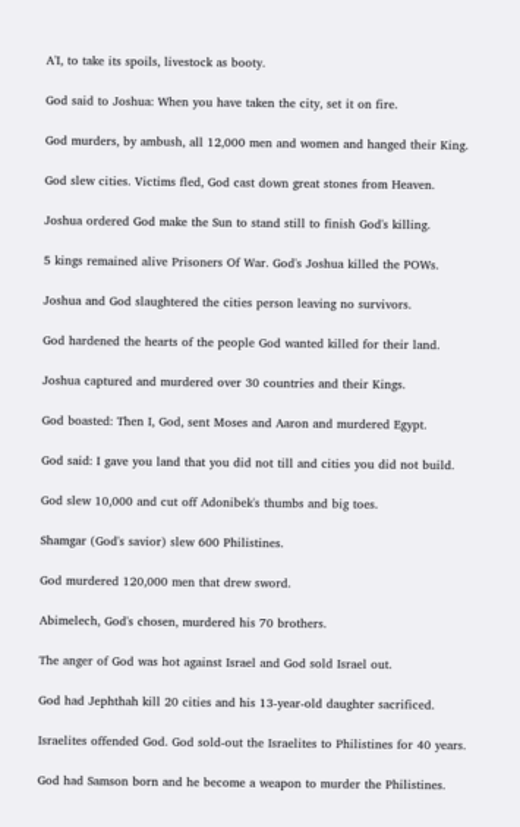A'I, to take its spoils, livestock as booty.

God said to Joshua: When you have taken the city, set it on fire.

God murders, by ambush, all 12,000 men and women and hanged their King.

God slew cities. Victims fled, God cast down great stones from Heaven.

Joshua ordered God make the Sun to stand still to finish God's killing.

5 kings remained alive Prisoners Of War. God's Joshua killed the POWs.

Joshua and God slaughtered the cities person leaving no survivors.

God hardened the hearts of the people God wanted killed for their land.

Joshua captured and murdered over 30 countries and their Kings.

God boasted: Then I, God, sent Moses and Aaron and murdered Egypt.

God said: I gave you land that you did not till and cities you did not build.

God slew 10,000 and cut off Adonibek's thumbs and big toes.

Shamgar (God's savior) slew 600 Philistines.

God murdered 120,000 men that drew sword.

Abimelech, God's chosen, murdered his 70 brothers.

The anger of God was hot against Israel and God sold Israel out.

God had Jephthah kill 20 cities and his 13-year-old daughter sacrificed.

Israelites offended God. God sold-out the Israelites to Philistines for 40 years.

God had Samson born and he become a weapon to murder the Philistines.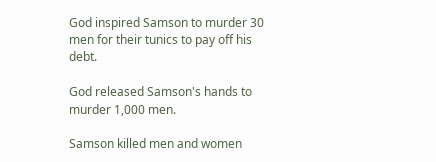God inspired Samson to murder 30 men for their tunics to pay off his debt.

God released Samson's hands to murder 1,000 men.

Samson killed men and women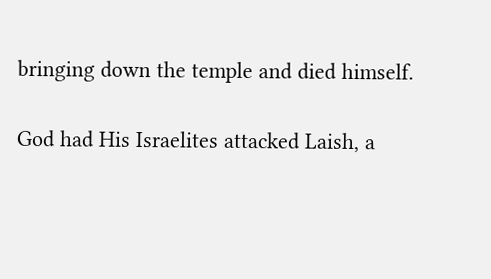bringing down the temple and died himself.

God had His Israelites attacked Laish, a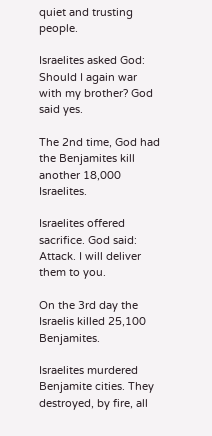quiet and trusting people.

Israelites asked God: Should I again war with my brother? God said yes.

The 2nd time, God had the Benjamites kill another 18,000 Israelites.

Israelites offered sacrifice. God said: Attack. I will deliver them to you.

On the 3rd day the Israelis killed 25,100 Benjamites.

Israelites murdered Benjamite cities. They destroyed, by fire, all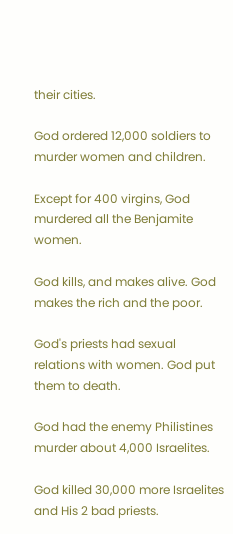their cities.

God ordered 12,000 soldiers to murder women and children.

Except for 400 virgins, God murdered all the Benjamite women.

God kills, and makes alive. God makes the rich and the poor.

God's priests had sexual relations with women. God put them to death.

God had the enemy Philistines murder about 4,000 Israelites.

God killed 30,000 more Israelites and His 2 bad priests.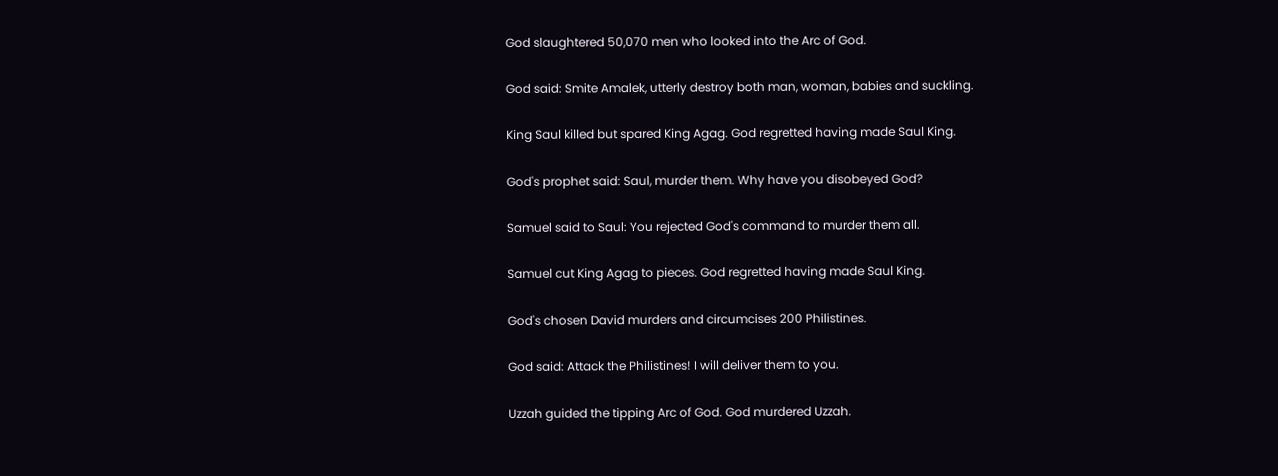God slaughtered 50,070 men who looked into the Arc of God.

God said: Smite Amalek, utterly destroy both man, woman, babies and suckling.

King Saul killed but spared King Agag. God regretted having made Saul King.

God's prophet said: Saul, murder them. Why have you disobeyed God?

Samuel said to Saul: You rejected God's command to murder them all.

Samuel cut King Agag to pieces. God regretted having made Saul King.

God's chosen David murders and circumcises 200 Philistines.

God said: Attack the Philistines! I will deliver them to you.

Uzzah guided the tipping Arc of God. God murdered Uzzah.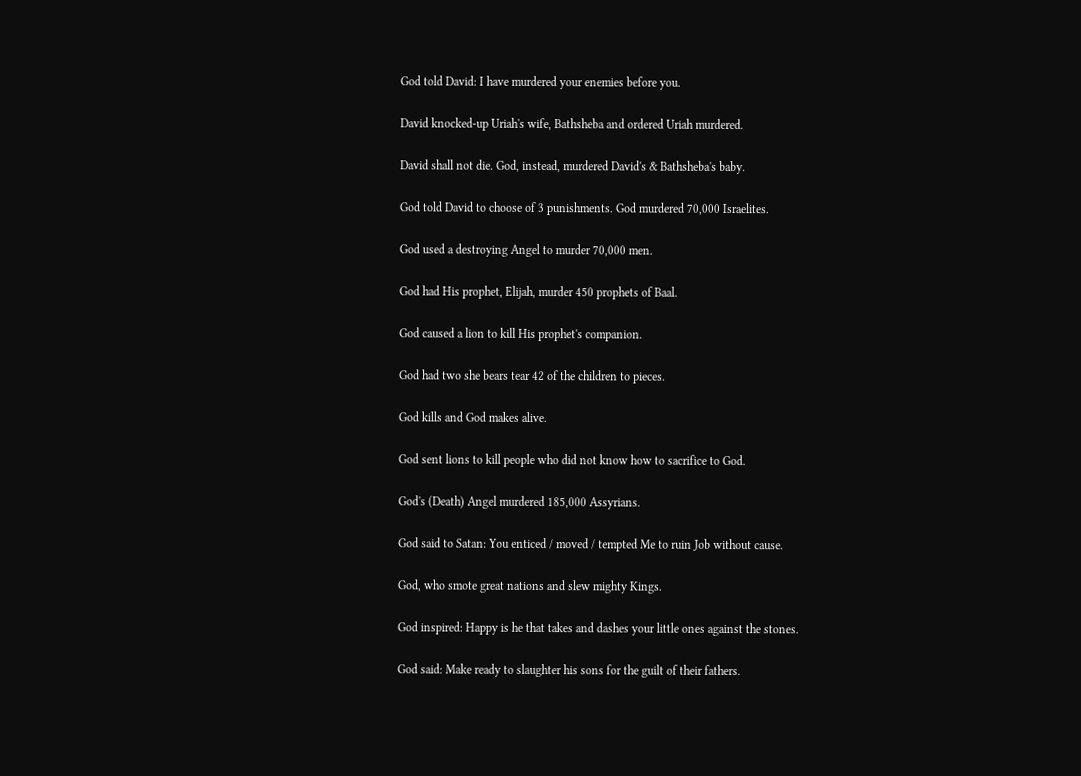God told David: I have murdered your enemies before you.

David knocked-up Uriah's wife, Bathsheba and ordered Uriah murdered.

David shall not die. God, instead, murdered David's & Bathsheba's baby.

God told David to choose of 3 punishments. God murdered 70,000 Israelites.

God used a destroying Angel to murder 70,000 men.

God had His prophet, Elijah, murder 450 prophets of Baal.

God caused a lion to kill His prophet's companion.

God had two she bears tear 42 of the children to pieces.

God kills and God makes alive.

God sent lions to kill people who did not know how to sacrifice to God.

God's (Death) Angel murdered 185,000 Assyrians.

God said to Satan: You enticed / moved / tempted Me to ruin Job without cause.

God, who smote great nations and slew mighty Kings.

God inspired: Happy is he that takes and dashes your little ones against the stones.

God said: Make ready to slaughter his sons for the guilt of their fathers.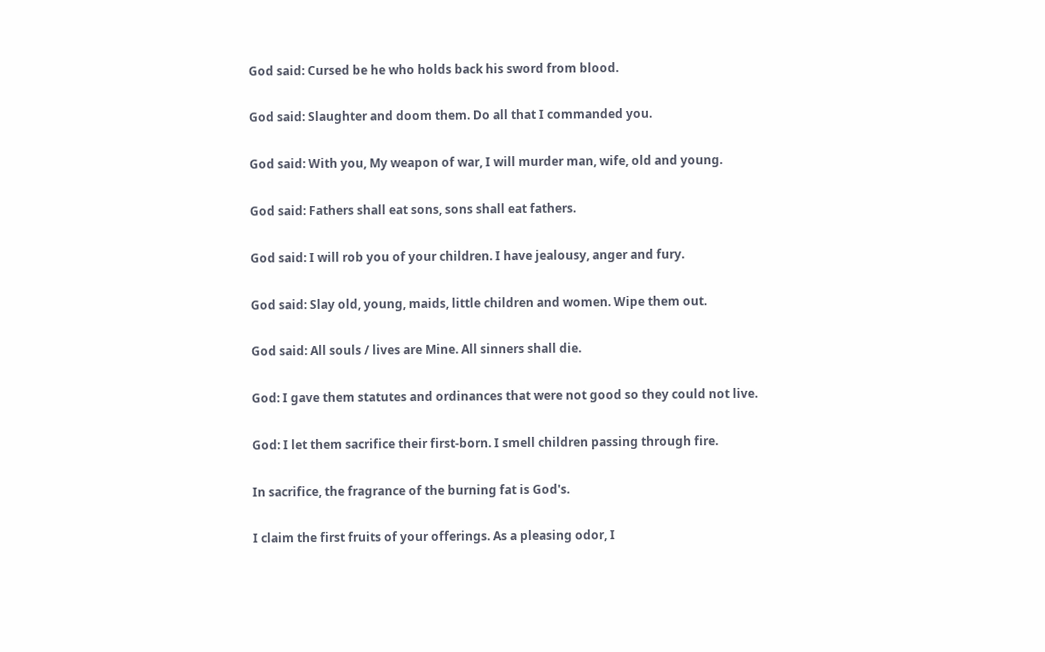God said: Cursed be he who holds back his sword from blood.

God said: Slaughter and doom them. Do all that I commanded you.

God said: With you, My weapon of war, I will murder man, wife, old and young.

God said: Fathers shall eat sons, sons shall eat fathers.

God said: I will rob you of your children. I have jealousy, anger and fury.

God said: Slay old, young, maids, little children and women. Wipe them out.

God said: All souls / lives are Mine. All sinners shall die.

God: I gave them statutes and ordinances that were not good so they could not live.

God: I let them sacrifice their first-born. I smell children passing through fire.

In sacrifice, the fragrance of the burning fat is God's.

I claim the first fruits of your offerings. As a pleasing odor, I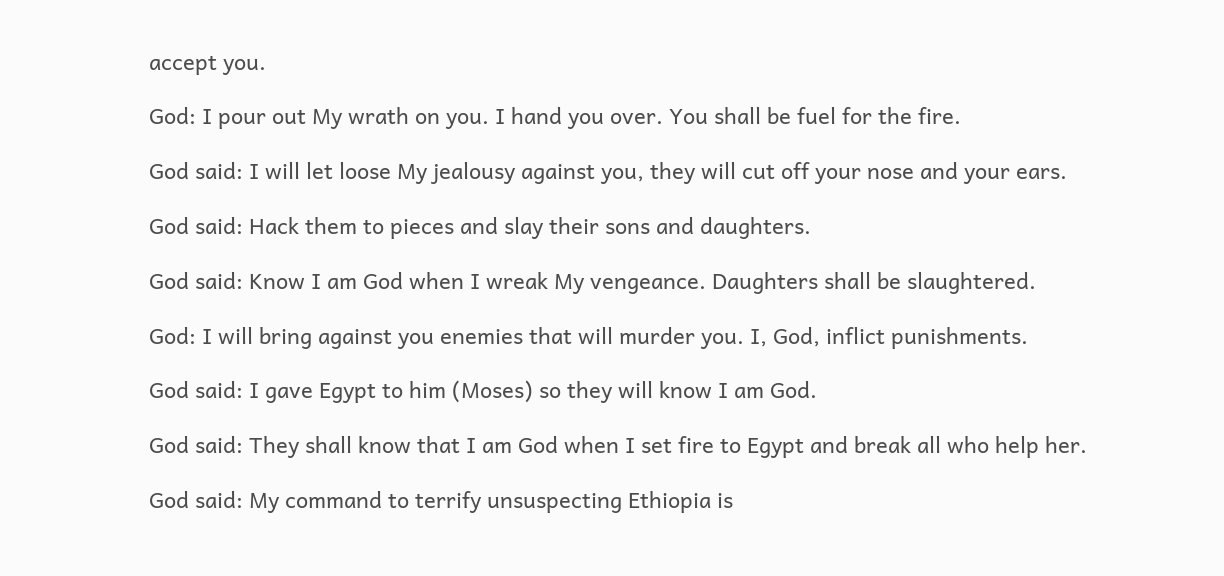accept you.

God: I pour out My wrath on you. I hand you over. You shall be fuel for the fire.

God said: I will let loose My jealousy against you, they will cut off your nose and your ears.

God said: Hack them to pieces and slay their sons and daughters.

God said: Know I am God when I wreak My vengeance. Daughters shall be slaughtered.

God: I will bring against you enemies that will murder you. I, God, inflict punishments.

God said: I gave Egypt to him (Moses) so they will know I am God.

God said: They shall know that I am God when I set fire to Egypt and break all who help her.

God said: My command to terrify unsuspecting Ethiopia is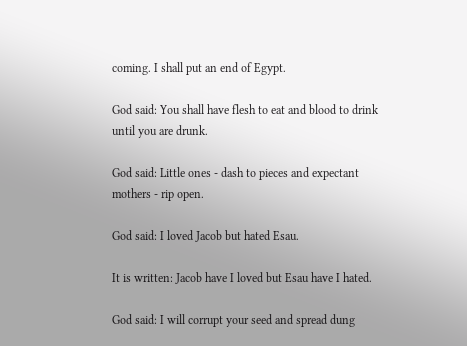coming. I shall put an end of Egypt.

God said: You shall have flesh to eat and blood to drink until you are drunk.

God said: Little ones - dash to pieces and expectant mothers - rip open.

God said: I loved Jacob but hated Esau.

It is written: Jacob have I loved but Esau have I hated.

God said: I will corrupt your seed and spread dung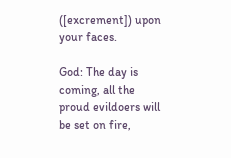([excrement]) upon your faces.

God: The day is coming, all the proud evildoers will be set on fire,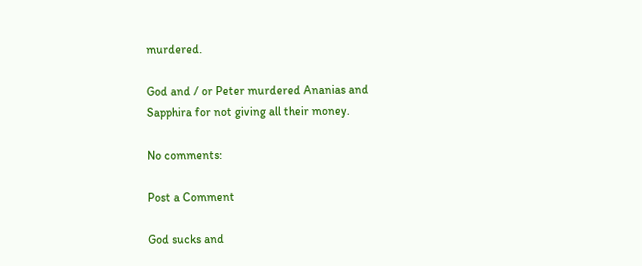murdered.

God and / or Peter murdered Ananias and Sapphira for not giving all their money.

No comments:

Post a Comment

God sucks and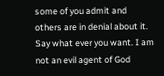some of you admit and others are in denial about it. Say what ever you want. I am not an evil agent of God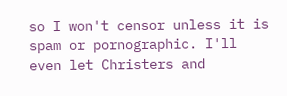so I won't censor unless it is spam or pornographic. I'll even let Christers and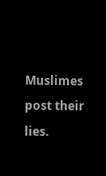Muslimes post their lies.